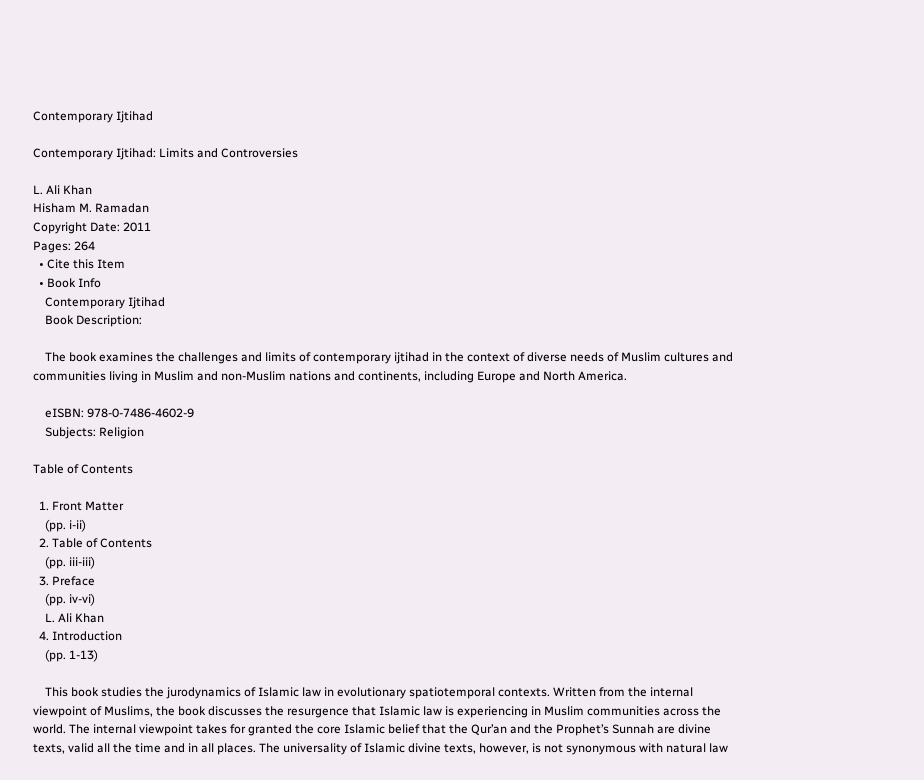Contemporary Ijtihad

Contemporary Ijtihad: Limits and Controversies

L. Ali Khan
Hisham M. Ramadan
Copyright Date: 2011
Pages: 264
  • Cite this Item
  • Book Info
    Contemporary Ijtihad
    Book Description:

    The book examines the challenges and limits of contemporary ijtihad in the context of diverse needs of Muslim cultures and communities living in Muslim and non-Muslim nations and continents, including Europe and North America.

    eISBN: 978-0-7486-4602-9
    Subjects: Religion

Table of Contents

  1. Front Matter
    (pp. i-ii)
  2. Table of Contents
    (pp. iii-iii)
  3. Preface
    (pp. iv-vi)
    L. Ali Khan
  4. Introduction
    (pp. 1-13)

    This book studies the jurodynamics of Islamic law in evolutionary spatiotemporal contexts. Written from the internal viewpoint of Muslims, the book discusses the resurgence that Islamic law is experiencing in Muslim communities across the world. The internal viewpoint takes for granted the core Islamic belief that the Qur’an and the Prophet’s Sunnah are divine texts, valid all the time and in all places. The universality of Islamic divine texts, however, is not synonymous with natural law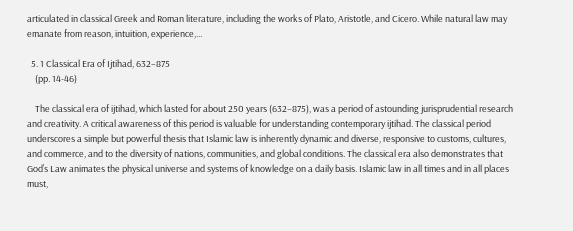articulated in classical Greek and Roman literature, including the works of Plato, Aristotle, and Cicero. While natural law may emanate from reason, intuition, experience,...

  5. 1 Classical Era of Ijtihad, 632–875
    (pp. 14-46)

    The classical era of ijtihad, which lasted for about 250 years (632–875), was a period of astounding jurisprudential research and creativity. A critical awareness of this period is valuable for understanding contemporary ijtihad. The classical period underscores a simple but powerful thesis that Islamic law is inherently dynamic and diverse, responsive to customs, cultures, and commerce, and to the diversity of nations, communities, and global conditions. The classical era also demonstrates that God’s Law animates the physical universe and systems of knowledge on a daily basis. Islamic law in all times and in all places must,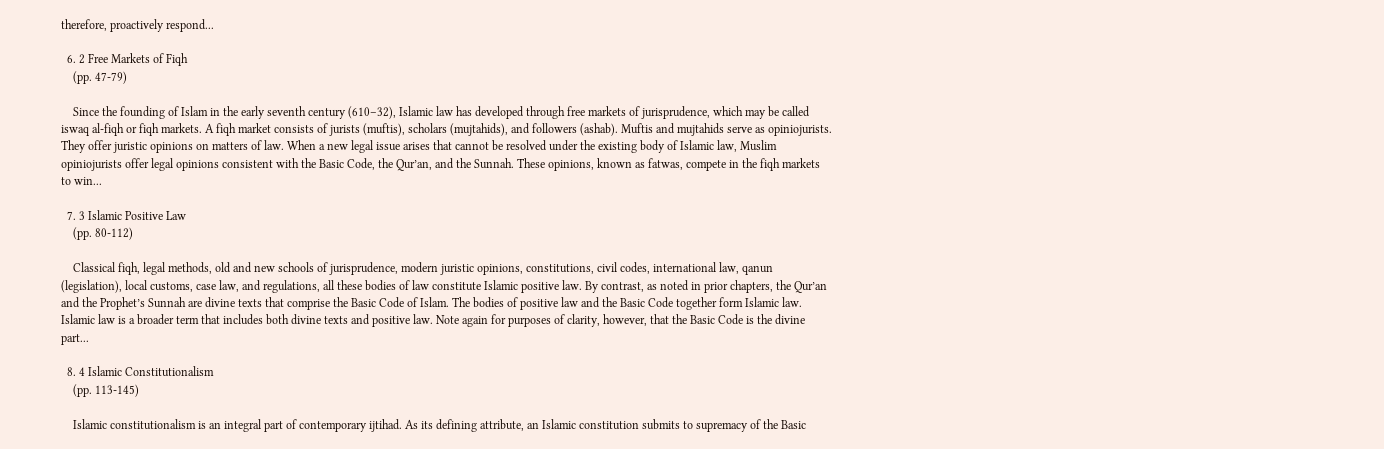therefore, proactively respond...

  6. 2 Free Markets of Fiqh
    (pp. 47-79)

    Since the founding of Islam in the early seventh century (610–32), Islamic law has developed through free markets of jurisprudence, which may be called iswaq al-fiqh or fiqh markets. A fiqh market consists of jurists (muftis), scholars (mujtahids), and followers (ashab). Muftis and mujtahids serve as opiniojurists. They offer juristic opinions on matters of law. When a new legal issue arises that cannot be resolved under the existing body of Islamic law, Muslim opiniojurists offer legal opinions consistent with the Basic Code, the Qur’an, and the Sunnah. These opinions, known as fatwas, compete in the fiqh markets to win...

  7. 3 Islamic Positive Law
    (pp. 80-112)

    Classical fiqh, legal methods, old and new schools of jurisprudence, modern juristic opinions, constitutions, civil codes, international law, qanun (legislation), local customs, case law, and regulations, all these bodies of law constitute Islamic positive law. By contrast, as noted in prior chapters, the Qur’an and the Prophet’s Sunnah are divine texts that comprise the Basic Code of Islam. The bodies of positive law and the Basic Code together form Islamic law. Islamic law is a broader term that includes both divine texts and positive law. Note again for purposes of clarity, however, that the Basic Code is the divine part...

  8. 4 Islamic Constitutionalism
    (pp. 113-145)

    Islamic constitutionalism is an integral part of contemporary ijtihad. As its defining attribute, an Islamic constitution submits to supremacy of the Basic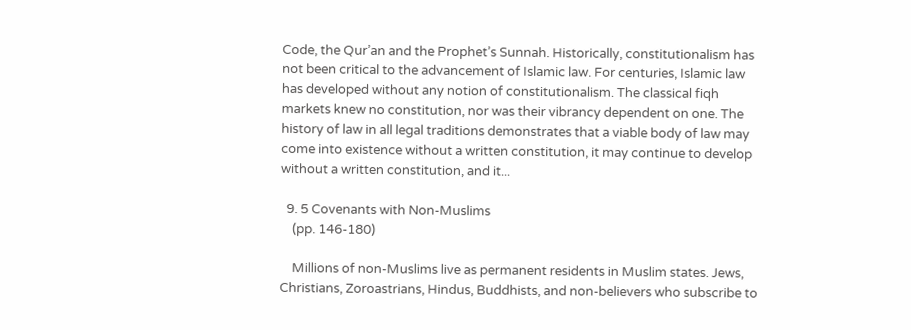Code, the Qur’an and the Prophet’s Sunnah. Historically, constitutionalism has not been critical to the advancement of Islamic law. For centuries, Islamic law has developed without any notion of constitutionalism. The classical fiqh markets knew no constitution, nor was their vibrancy dependent on one. The history of law in all legal traditions demonstrates that a viable body of law may come into existence without a written constitution, it may continue to develop without a written constitution, and it...

  9. 5 Covenants with Non-Muslims
    (pp. 146-180)

    Millions of non-Muslims live as permanent residents in Muslim states. Jews, Christians, Zoroastrians, Hindus, Buddhists, and non-believers who subscribe to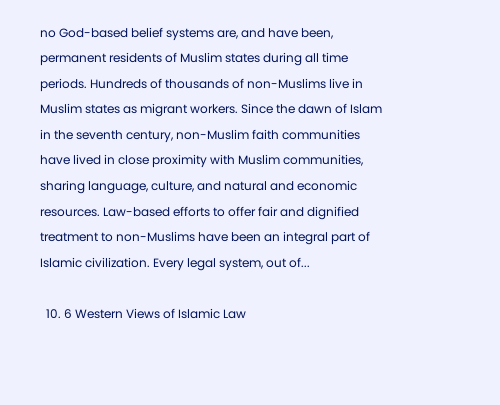no God-based belief systems are, and have been, permanent residents of Muslim states during all time periods. Hundreds of thousands of non-Muslims live in Muslim states as migrant workers. Since the dawn of Islam in the seventh century, non-Muslim faith communities have lived in close proximity with Muslim communities, sharing language, culture, and natural and economic resources. Law-based efforts to offer fair and dignified treatment to non-Muslims have been an integral part of Islamic civilization. Every legal system, out of...

  10. 6 Western Views of Islamic Law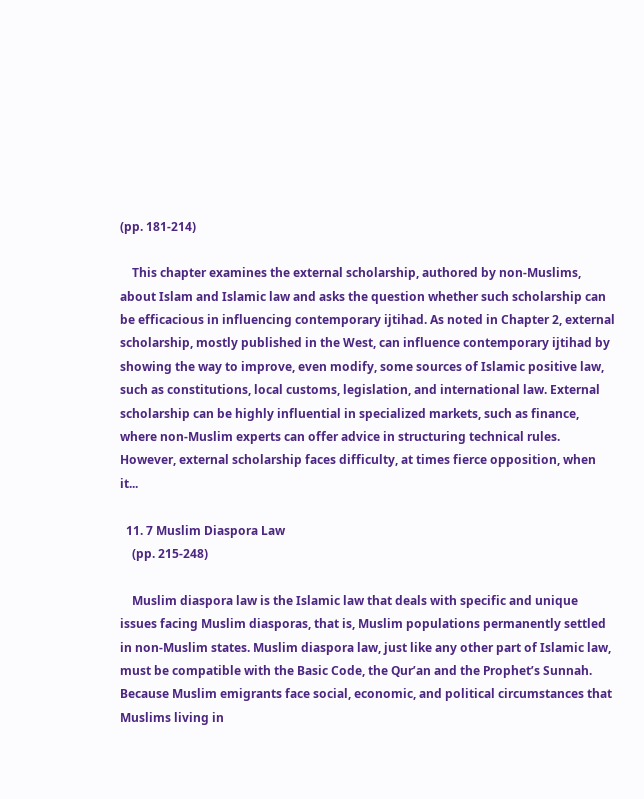(pp. 181-214)

    This chapter examines the external scholarship, authored by non-Muslims, about Islam and Islamic law and asks the question whether such scholarship can be efficacious in influencing contemporary ijtihad. As noted in Chapter 2, external scholarship, mostly published in the West, can influence contemporary ijtihad by showing the way to improve, even modify, some sources of Islamic positive law, such as constitutions, local customs, legislation, and international law. External scholarship can be highly influential in specialized markets, such as finance, where non-Muslim experts can offer advice in structuring technical rules. However, external scholarship faces difficulty, at times fierce opposition, when it...

  11. 7 Muslim Diaspora Law
    (pp. 215-248)

    Muslim diaspora law is the Islamic law that deals with specific and unique issues facing Muslim diasporas, that is, Muslim populations permanently settled in non-Muslim states. Muslim diaspora law, just like any other part of Islamic law, must be compatible with the Basic Code, the Qur’an and the Prophet’s Sunnah. Because Muslim emigrants face social, economic, and political circumstances that Muslims living in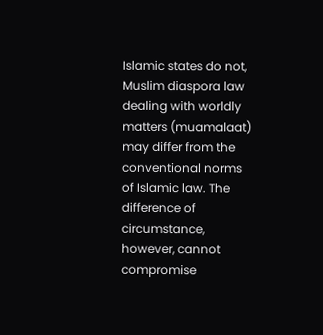Islamic states do not, Muslim diaspora law dealing with worldly matters (muamalaat) may differ from the conventional norms of Islamic law. The difference of circumstance, however, cannot compromise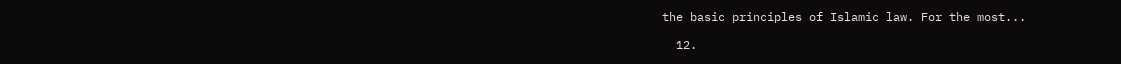the basic principles of Islamic law. For the most...

  12.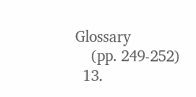Glossary
    (pp. 249-252)
  13.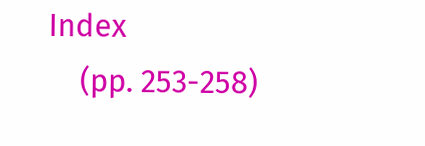Index
    (pp. 253-258)